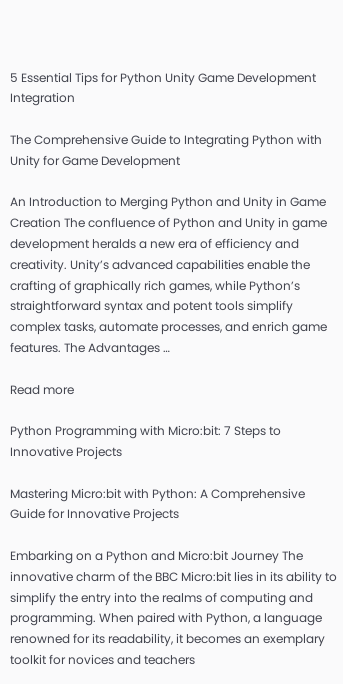5 Essential Tips for Python Unity Game Development Integration

The Comprehensive Guide to Integrating Python with Unity for Game Development

An Introduction to Merging Python and Unity in Game Creation The confluence of Python and Unity in game development heralds a new era of efficiency and creativity. Unity’s advanced capabilities enable the crafting of graphically rich games, while Python’s straightforward syntax and potent tools simplify complex tasks, automate processes, and enrich game features. The Advantages …

Read more

Python Programming with Micro:bit: 7 Steps to Innovative Projects

Mastering Micro:bit with Python: A Comprehensive Guide for Innovative Projects

Embarking on a Python and Micro:bit Journey The innovative charm of the BBC Micro:bit lies in its ability to simplify the entry into the realms of computing and programming. When paired with Python, a language renowned for its readability, it becomes an exemplary toolkit for novices and teachers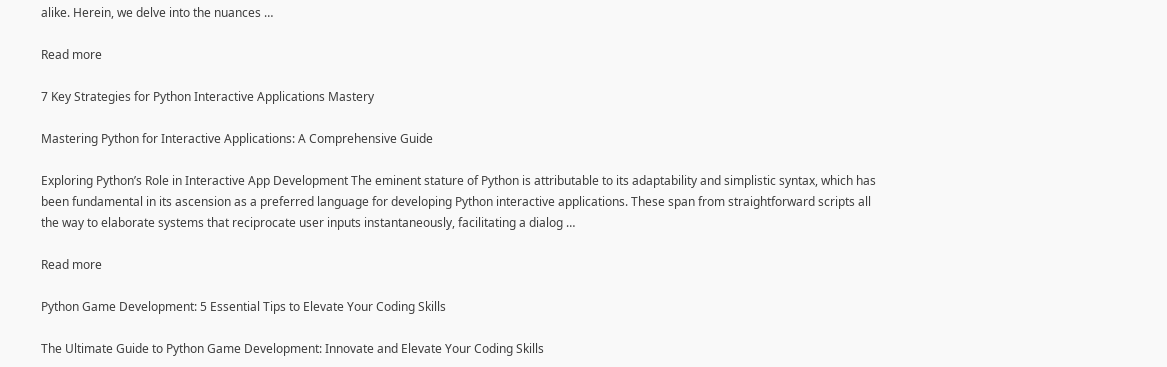alike. Herein, we delve into the nuances …

Read more

7 Key Strategies for Python Interactive Applications Mastery

Mastering Python for Interactive Applications: A Comprehensive Guide

Exploring Python’s Role in Interactive App Development The eminent stature of Python is attributable to its adaptability and simplistic syntax, which has been fundamental in its ascension as a preferred language for developing Python interactive applications. These span from straightforward scripts all the way to elaborate systems that reciprocate user inputs instantaneously, facilitating a dialog …

Read more

Python Game Development: 5 Essential Tips to Elevate Your Coding Skills

The Ultimate Guide to Python Game Development: Innovate and Elevate Your Coding Skills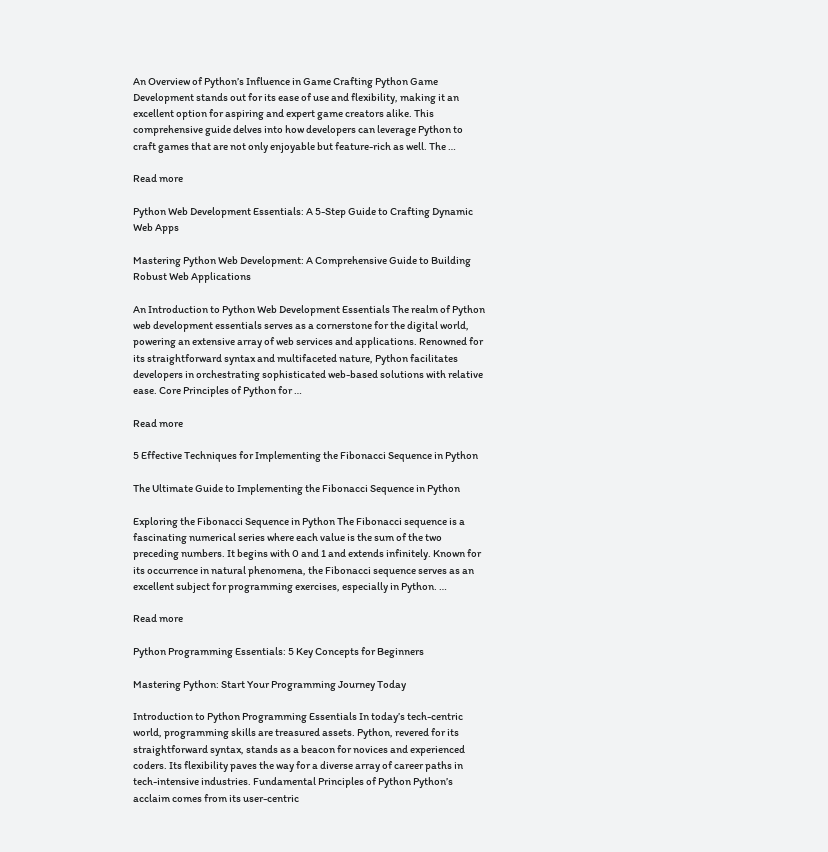An Overview of Python’s Influence in Game Crafting Python Game Development stands out for its ease of use and flexibility, making it an excellent option for aspiring and expert game creators alike. This comprehensive guide delves into how developers can leverage Python to craft games that are not only enjoyable but feature-rich as well. The …

Read more

Python Web Development Essentials: A 5-Step Guide to Crafting Dynamic Web Apps

Mastering Python Web Development: A Comprehensive Guide to Building Robust Web Applications

An Introduction to Python Web Development Essentials The realm of Python web development essentials serves as a cornerstone for the digital world, powering an extensive array of web services and applications. Renowned for its straightforward syntax and multifaceted nature, Python facilitates developers in orchestrating sophisticated web-based solutions with relative ease. Core Principles of Python for …

Read more

5 Effective Techniques for Implementing the Fibonacci Sequence in Python

The Ultimate Guide to Implementing the Fibonacci Sequence in Python

Exploring the Fibonacci Sequence in Python The Fibonacci sequence is a fascinating numerical series where each value is the sum of the two preceding numbers. It begins with 0 and 1 and extends infinitely. Known for its occurrence in natural phenomena, the Fibonacci sequence serves as an excellent subject for programming exercises, especially in Python. …

Read more

Python Programming Essentials: 5 Key Concepts for Beginners

Mastering Python: Start Your Programming Journey Today

Introduction to Python Programming Essentials In today’s tech-centric world, programming skills are treasured assets. Python, revered for its straightforward syntax, stands as a beacon for novices and experienced coders. Its flexibility paves the way for a diverse array of career paths in tech-intensive industries. Fundamental Principles of Python Python’s acclaim comes from its user-centric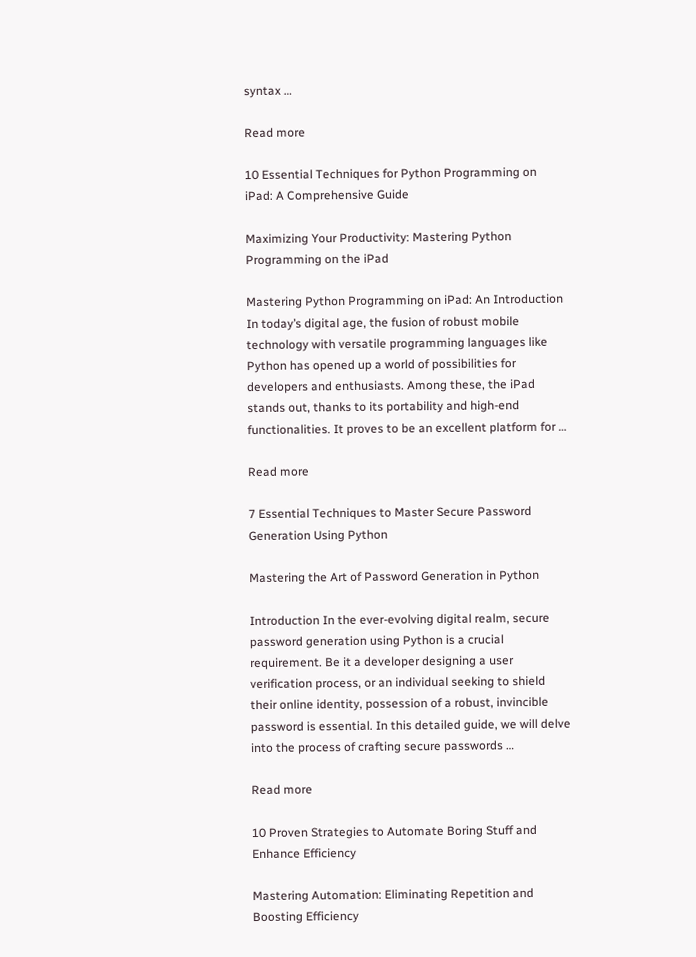syntax …

Read more

10 Essential Techniques for Python Programming on iPad: A Comprehensive Guide

Maximizing Your Productivity: Mastering Python Programming on the iPad

Mastering Python Programming on iPad: An Introduction In today’s digital age, the fusion of robust mobile technology with versatile programming languages like Python has opened up a world of possibilities for developers and enthusiasts. Among these, the iPad stands out, thanks to its portability and high-end functionalities. It proves to be an excellent platform for …

Read more

7 Essential Techniques to Master Secure Password Generation Using Python

Mastering the Art of Password Generation in Python

Introduction In the ever-evolving digital realm, secure password generation using Python is a crucial requirement. Be it a developer designing a user verification process, or an individual seeking to shield their online identity, possession of a robust, invincible password is essential. In this detailed guide, we will delve into the process of crafting secure passwords …

Read more

10 Proven Strategies to Automate Boring Stuff and Enhance Efficiency

Mastering Automation: Eliminating Repetition and Boosting Efficiency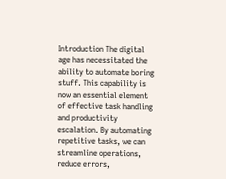Introduction The digital age has necessitated the ability to automate boring stuff. This capability is now an essential element of effective task handling and productivity escalation. By automating repetitive tasks, we can streamline operations, reduce errors,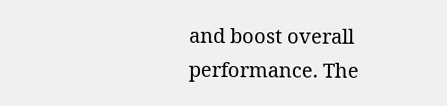and boost overall performance. The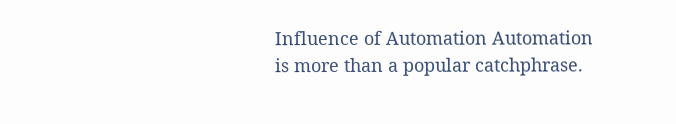Influence of Automation Automation is more than a popular catchphrase.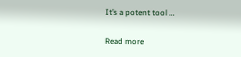It’s a potent tool …

Read more